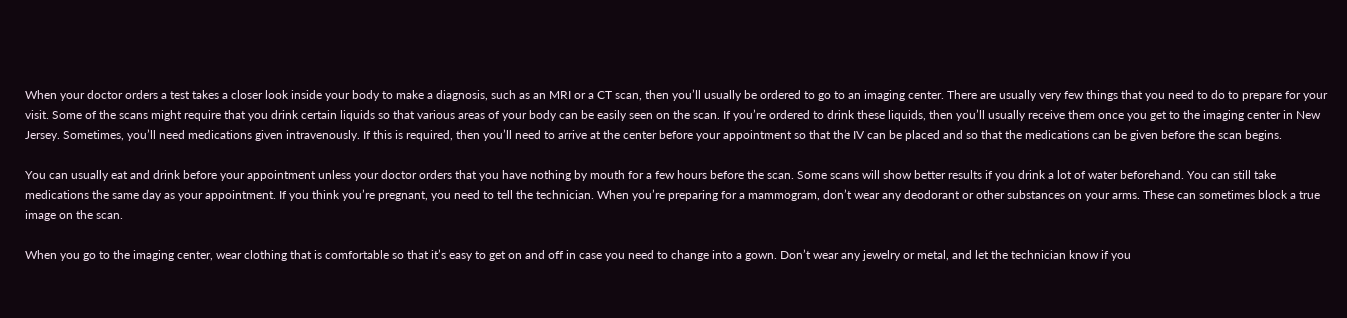When your doctor orders a test takes a closer look inside your body to make a diagnosis, such as an MRI or a CT scan, then you’ll usually be ordered to go to an imaging center. There are usually very few things that you need to do to prepare for your visit. Some of the scans might require that you drink certain liquids so that various areas of your body can be easily seen on the scan. If you’re ordered to drink these liquids, then you’ll usually receive them once you get to the imaging center in New Jersey. Sometimes, you’ll need medications given intravenously. If this is required, then you’ll need to arrive at the center before your appointment so that the IV can be placed and so that the medications can be given before the scan begins.

You can usually eat and drink before your appointment unless your doctor orders that you have nothing by mouth for a few hours before the scan. Some scans will show better results if you drink a lot of water beforehand. You can still take medications the same day as your appointment. If you think you’re pregnant, you need to tell the technician. When you’re preparing for a mammogram, don’t wear any deodorant or other substances on your arms. These can sometimes block a true image on the scan.

When you go to the imaging center, wear clothing that is comfortable so that it’s easy to get on and off in case you need to change into a gown. Don’t wear any jewelry or metal, and let the technician know if you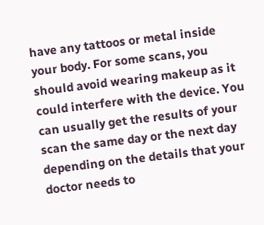have any tattoos or metal inside your body. For some scans, you should avoid wearing makeup as it could interfere with the device. You can usually get the results of your scan the same day or the next day depending on the details that your doctor needs to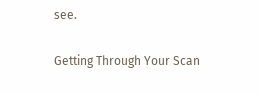see.

Getting Through Your Scan